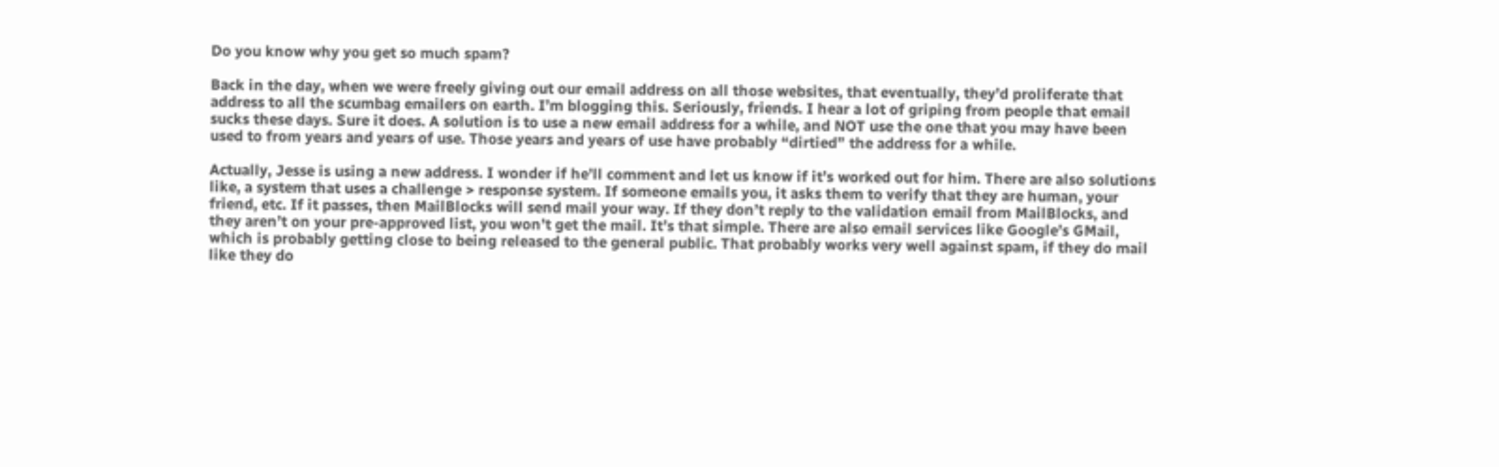Do you know why you get so much spam?

Back in the day, when we were freely giving out our email address on all those websites, that eventually, they’d proliferate that address to all the scumbag emailers on earth. I’m blogging this. Seriously, friends. I hear a lot of griping from people that email sucks these days. Sure it does. A solution is to use a new email address for a while, and NOT use the one that you may have been used to from years and years of use. Those years and years of use have probably “dirtied” the address for a while.

Actually, Jesse is using a new address. I wonder if he’ll comment and let us know if it’s worked out for him. There are also solutions like, a system that uses a challenge > response system. If someone emails you, it asks them to verify that they are human, your friend, etc. If it passes, then MailBlocks will send mail your way. If they don’t reply to the validation email from MailBlocks, and they aren’t on your pre-approved list, you won’t get the mail. It’s that simple. There are also email services like Google’s GMail, which is probably getting close to being released to the general public. That probably works very well against spam, if they do mail like they do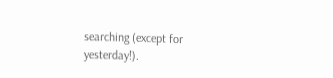searching (except for yesterday!).